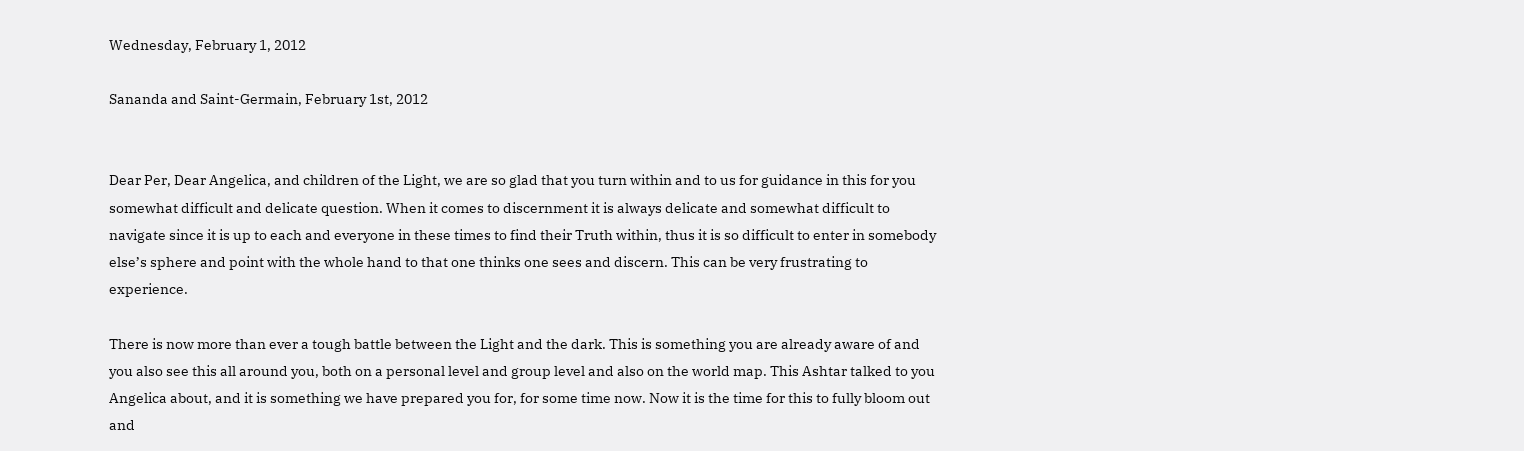Wednesday, February 1, 2012

Sananda and Saint-Germain, February 1st, 2012


Dear Per, Dear Angelica, and children of the Light, we are so glad that you turn within and to us for guidance in this for you somewhat difficult and delicate question. When it comes to discernment it is always delicate and somewhat difficult to navigate since it is up to each and everyone in these times to find their Truth within, thus it is so difficult to enter in somebody else’s sphere and point with the whole hand to that one thinks one sees and discern. This can be very frustrating to experience.

There is now more than ever a tough battle between the Light and the dark. This is something you are already aware of and you also see this all around you, both on a personal level and group level and also on the world map. This Ashtar talked to you Angelica about, and it is something we have prepared you for, for some time now. Now it is the time for this to fully bloom out and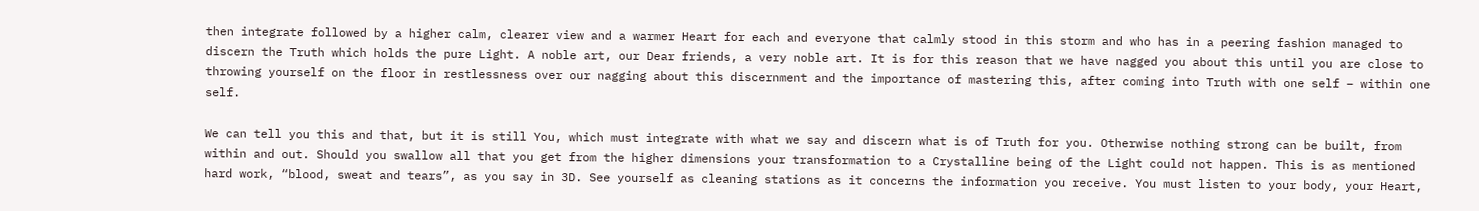then integrate followed by a higher calm, clearer view and a warmer Heart for each and everyone that calmly stood in this storm and who has in a peering fashion managed to discern the Truth which holds the pure Light. A noble art, our Dear friends, a very noble art. It is for this reason that we have nagged you about this until you are close to throwing yourself on the floor in restlessness over our nagging about this discernment and the importance of mastering this, after coming into Truth with one self – within one self.

We can tell you this and that, but it is still You, which must integrate with what we say and discern what is of Truth for you. Otherwise nothing strong can be built, from within and out. Should you swallow all that you get from the higher dimensions your transformation to a Crystalline being of the Light could not happen. This is as mentioned hard work, “blood, sweat and tears”, as you say in 3D. See yourself as cleaning stations as it concerns the information you receive. You must listen to your body, your Heart,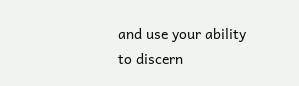and use your ability to discern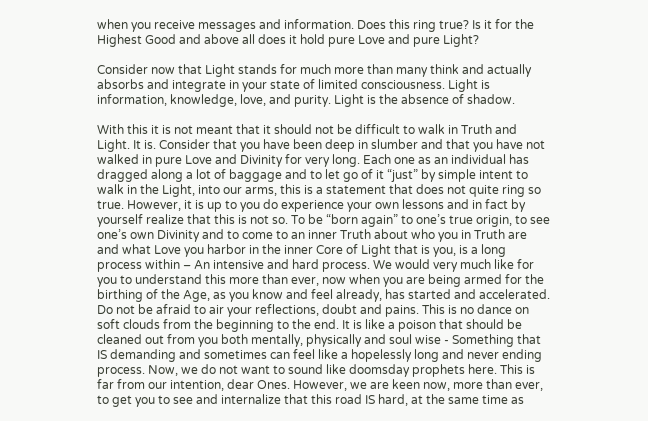when you receive messages and information. Does this ring true? Is it for the Highest Good and above all does it hold pure Love and pure Light?

Consider now that Light stands for much more than many think and actually absorbs and integrate in your state of limited consciousness. Light is information, knowledge, love, and purity. Light is the absence of shadow.

With this it is not meant that it should not be difficult to walk in Truth and Light. It is. Consider that you have been deep in slumber and that you have not walked in pure Love and Divinity for very long. Each one as an individual has dragged along a lot of baggage and to let go of it “just” by simple intent to walk in the Light, into our arms, this is a statement that does not quite ring so true. However, it is up to you do experience your own lessons and in fact by yourself realize that this is not so. To be “born again” to one’s true origin, to see one’s own Divinity and to come to an inner Truth about who you in Truth are and what Love you harbor in the inner Core of Light that is you, is a long process within – An intensive and hard process. We would very much like for you to understand this more than ever, now when you are being armed for the birthing of the Age, as you know and feel already, has started and accelerated. Do not be afraid to air your reflections, doubt and pains. This is no dance on soft clouds from the beginning to the end. It is like a poison that should be cleaned out from you both mentally, physically and soul wise - Something that IS demanding and sometimes can feel like a hopelessly long and never ending process. Now, we do not want to sound like doomsday prophets here. This is far from our intention, dear Ones. However, we are keen now, more than ever, to get you to see and internalize that this road IS hard, at the same time as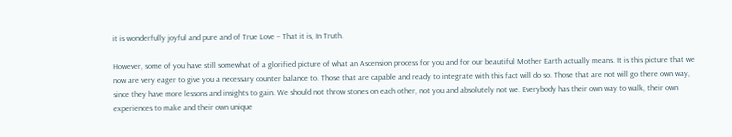it is wonderfully joyful and pure and of True Love – That it is, In Truth.

However, some of you have still somewhat of a glorified picture of what an Ascension process for you and for our beautiful Mother Earth actually means. It is this picture that we now are very eager to give you a necessary counter balance to. Those that are capable and ready to integrate with this fact will do so. Those that are not will go there own way, since they have more lessons and insights to gain. We should not throw stones on each other, not you and absolutely not we. Everybody has their own way to walk, their own experiences to make and their own unique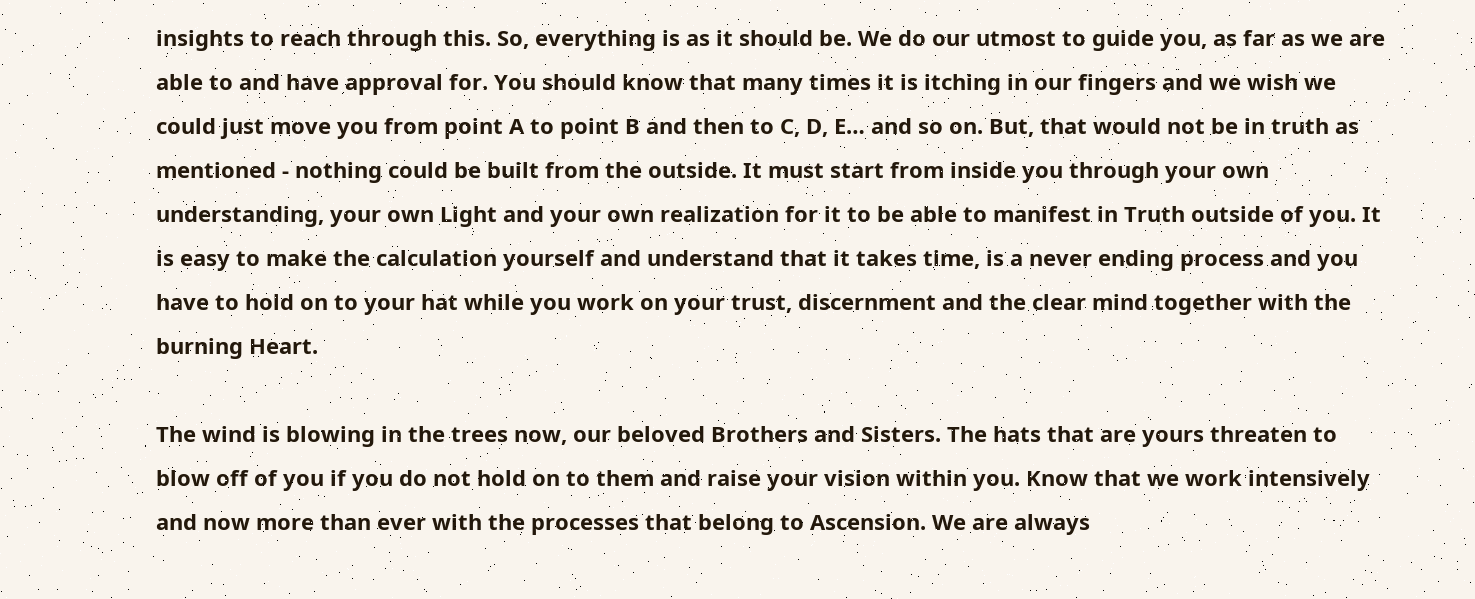insights to reach through this. So, everything is as it should be. We do our utmost to guide you, as far as we are able to and have approval for. You should know that many times it is itching in our fingers and we wish we could just move you from point A to point B and then to C, D, E… and so on. But, that would not be in truth as mentioned - nothing could be built from the outside. It must start from inside you through your own understanding, your own Light and your own realization for it to be able to manifest in Truth outside of you. It is easy to make the calculation yourself and understand that it takes time, is a never ending process and you have to hold on to your hat while you work on your trust, discernment and the clear mind together with the burning Heart.

The wind is blowing in the trees now, our beloved Brothers and Sisters. The hats that are yours threaten to blow off of you if you do not hold on to them and raise your vision within you. Know that we work intensively and now more than ever with the processes that belong to Ascension. We are always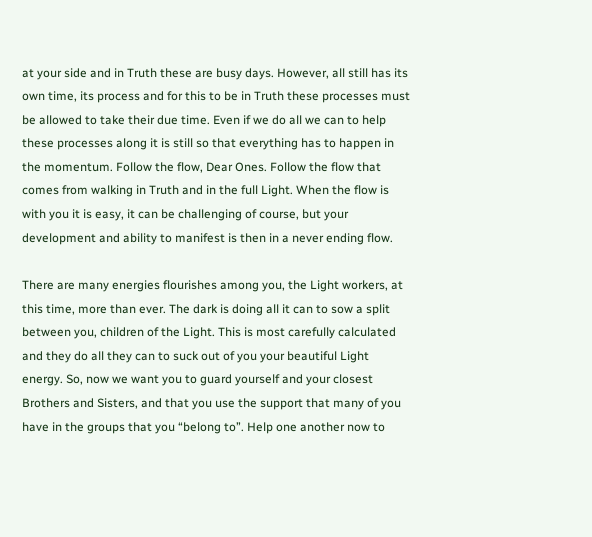at your side and in Truth these are busy days. However, all still has its own time, its process and for this to be in Truth these processes must be allowed to take their due time. Even if we do all we can to help these processes along it is still so that everything has to happen in the momentum. Follow the flow, Dear Ones. Follow the flow that comes from walking in Truth and in the full Light. When the flow is with you it is easy, it can be challenging of course, but your development and ability to manifest is then in a never ending flow.

There are many energies flourishes among you, the Light workers, at this time, more than ever. The dark is doing all it can to sow a split between you, children of the Light. This is most carefully calculated and they do all they can to suck out of you your beautiful Light energy. So, now we want you to guard yourself and your closest Brothers and Sisters, and that you use the support that many of you have in the groups that you “belong to”. Help one another now to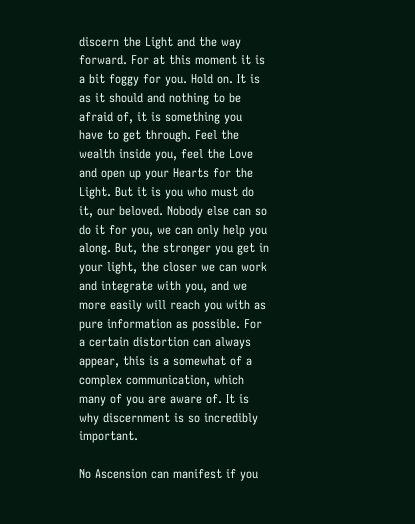discern the Light and the way forward. For at this moment it is a bit foggy for you. Hold on. It is as it should and nothing to be afraid of, it is something you have to get through. Feel the wealth inside you, feel the Love and open up your Hearts for the Light. But it is you who must do it, our beloved. Nobody else can so do it for you, we can only help you along. But, the stronger you get in your light, the closer we can work and integrate with you, and we more easily will reach you with as pure information as possible. For a certain distortion can always appear, this is a somewhat of a complex communication, which many of you are aware of. It is why discernment is so incredibly important.

No Ascension can manifest if you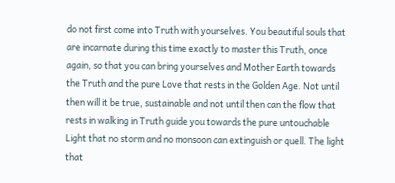do not first come into Truth with yourselves. You beautiful souls that are incarnate during this time exactly to master this Truth, once again, so that you can bring yourselves and Mother Earth towards the Truth and the pure Love that rests in the Golden Age. Not until then will it be true, sustainable and not until then can the flow that rests in walking in Truth guide you towards the pure untouchable Light that no storm and no monsoon can extinguish or quell. The light that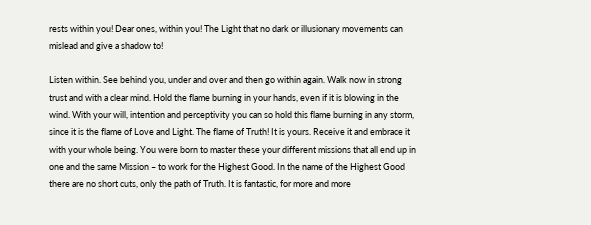rests within you! Dear ones, within you! The Light that no dark or illusionary movements can mislead and give a shadow to!

Listen within. See behind you, under and over and then go within again. Walk now in strong trust and with a clear mind. Hold the flame burning in your hands, even if it is blowing in the wind. With your will, intention and perceptivity you can so hold this flame burning in any storm, since it is the flame of Love and Light. The flame of Truth! It is yours. Receive it and embrace it with your whole being. You were born to master these your different missions that all end up in one and the same Mission – to work for the Highest Good. In the name of the Highest Good there are no short cuts, only the path of Truth. It is fantastic, for more and more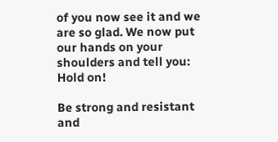of you now see it and we are so glad. We now put our hands on your shoulders and tell you: Hold on!

Be strong and resistant and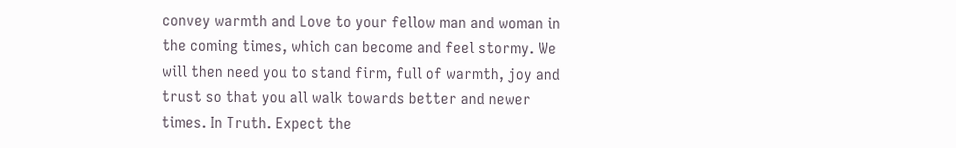convey warmth and Love to your fellow man and woman in the coming times, which can become and feel stormy. We will then need you to stand firm, full of warmth, joy and trust so that you all walk towards better and newer times. In Truth. Expect the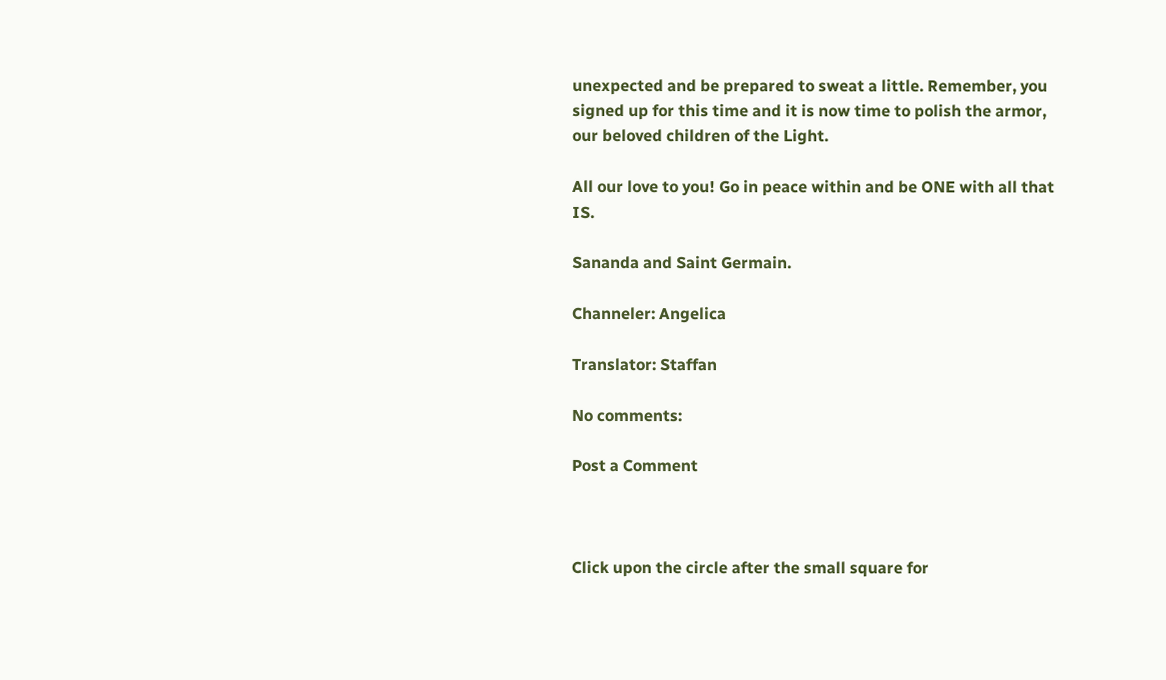unexpected and be prepared to sweat a little. Remember, you signed up for this time and it is now time to polish the armor, our beloved children of the Light.

All our love to you! Go in peace within and be ONE with all that IS.

Sananda and Saint Germain.

Channeler: Angelica

Translator: Staffan

No comments:

Post a Comment



Click upon the circle after the small square for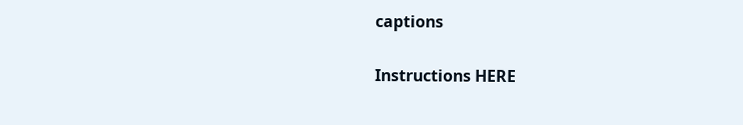captions


Instructions HERE